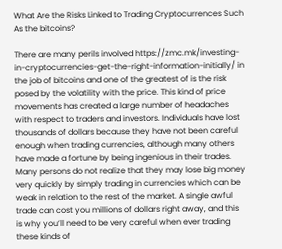What Are the Risks Linked to Trading Cryptocurrences Such As the bitcoins?

There are many perils involved https://zmc.mk/investing-in-cryptocurrencies-get-the-right-information-initially/ in the job of bitcoins and one of the greatest of is the risk posed by the volatility with the price. This kind of price movements has created a large number of headaches with respect to traders and investors. Individuals have lost thousands of dollars because they have not been careful enough when trading currencies, although many others have made a fortune by being ingenious in their trades. Many persons do not realize that they may lose big money very quickly by simply trading in currencies which can be weak in relation to the rest of the market. A single awful trade can cost you millions of dollars right away, and this is why you’ll need to be very careful when ever trading these kinds of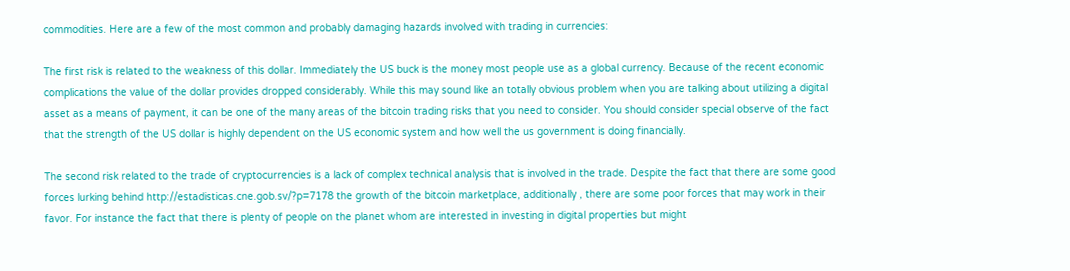commodities. Here are a few of the most common and probably damaging hazards involved with trading in currencies:

The first risk is related to the weakness of this dollar. Immediately the US buck is the money most people use as a global currency. Because of the recent economic complications the value of the dollar provides dropped considerably. While this may sound like an totally obvious problem when you are talking about utilizing a digital asset as a means of payment, it can be one of the many areas of the bitcoin trading risks that you need to consider. You should consider special observe of the fact that the strength of the US dollar is highly dependent on the US economic system and how well the us government is doing financially.

The second risk related to the trade of cryptocurrencies is a lack of complex technical analysis that is involved in the trade. Despite the fact that there are some good forces lurking behind http://estadisticas.cne.gob.sv/?p=7178 the growth of the bitcoin marketplace, additionally , there are some poor forces that may work in their favor. For instance the fact that there is plenty of people on the planet whom are interested in investing in digital properties but might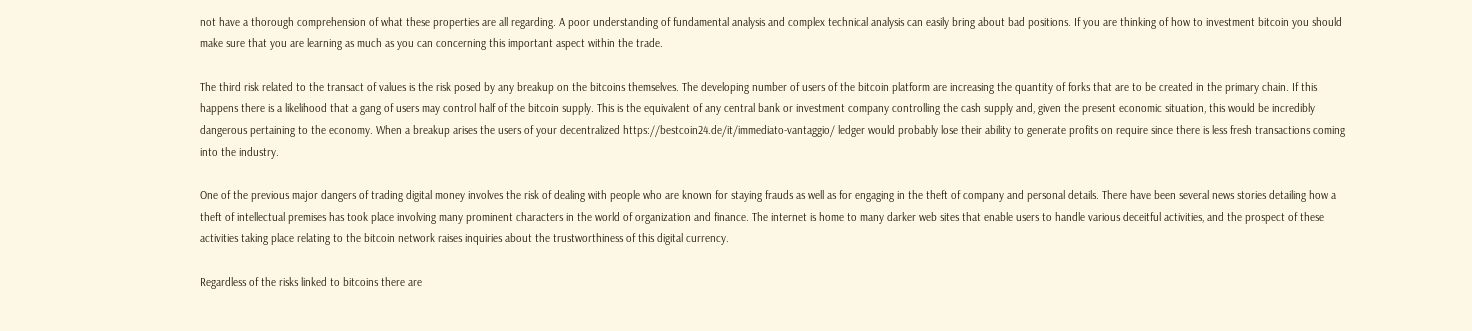not have a thorough comprehension of what these properties are all regarding. A poor understanding of fundamental analysis and complex technical analysis can easily bring about bad positions. If you are thinking of how to investment bitcoin you should make sure that you are learning as much as you can concerning this important aspect within the trade.

The third risk related to the transact of values is the risk posed by any breakup on the bitcoins themselves. The developing number of users of the bitcoin platform are increasing the quantity of forks that are to be created in the primary chain. If this happens there is a likelihood that a gang of users may control half of the bitcoin supply. This is the equivalent of any central bank or investment company controlling the cash supply and, given the present economic situation, this would be incredibly dangerous pertaining to the economy. When a breakup arises the users of your decentralized https://bestcoin24.de/it/immediato-vantaggio/ ledger would probably lose their ability to generate profits on require since there is less fresh transactions coming into the industry.

One of the previous major dangers of trading digital money involves the risk of dealing with people who are known for staying frauds as well as for engaging in the theft of company and personal details. There have been several news stories detailing how a theft of intellectual premises has took place involving many prominent characters in the world of organization and finance. The internet is home to many darker web sites that enable users to handle various deceitful activities, and the prospect of these activities taking place relating to the bitcoin network raises inquiries about the trustworthiness of this digital currency.

Regardless of the risks linked to bitcoins there are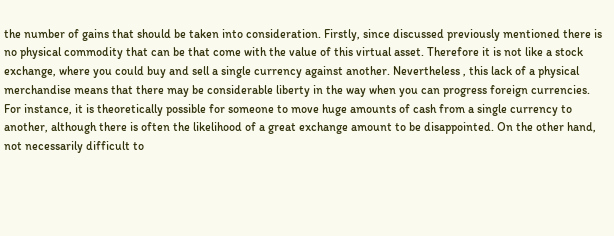the number of gains that should be taken into consideration. Firstly, since discussed previously mentioned there is no physical commodity that can be that come with the value of this virtual asset. Therefore it is not like a stock exchange, where you could buy and sell a single currency against another. Nevertheless , this lack of a physical merchandise means that there may be considerable liberty in the way when you can progress foreign currencies. For instance, it is theoretically possible for someone to move huge amounts of cash from a single currency to another, although there is often the likelihood of a great exchange amount to be disappointed. On the other hand, not necessarily difficult to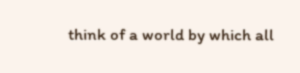think of a world by which all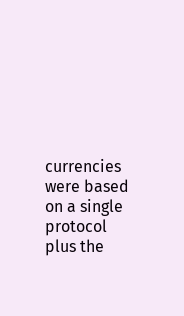currencies were based on a single protocol plus the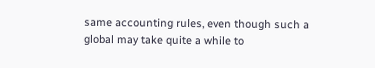same accounting rules, even though such a global may take quite a while to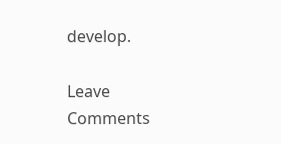develop.

Leave Comments